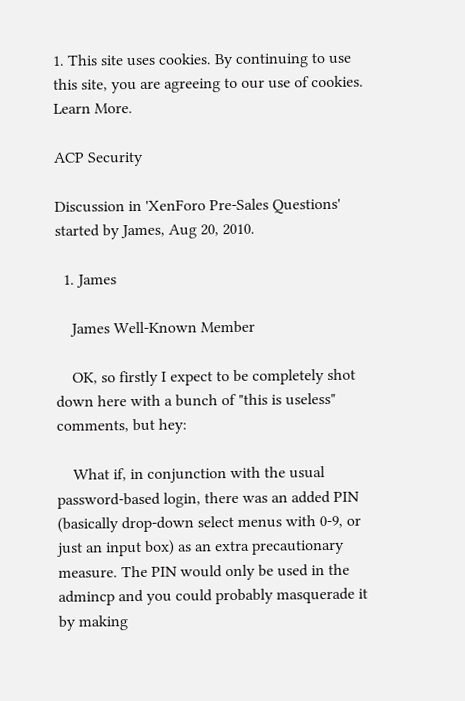1. This site uses cookies. By continuing to use this site, you are agreeing to our use of cookies. Learn More.

ACP Security

Discussion in 'XenForo Pre-Sales Questions' started by James, Aug 20, 2010.

  1. James

    James Well-Known Member

    OK, so firstly I expect to be completely shot down here with a bunch of "this is useless" comments, but hey:

    What if, in conjunction with the usual password-based login, there was an added PIN (basically drop-down select menus with 0-9, or just an input box) as an extra precautionary measure. The PIN would only be used in the admincp and you could probably masquerade it by making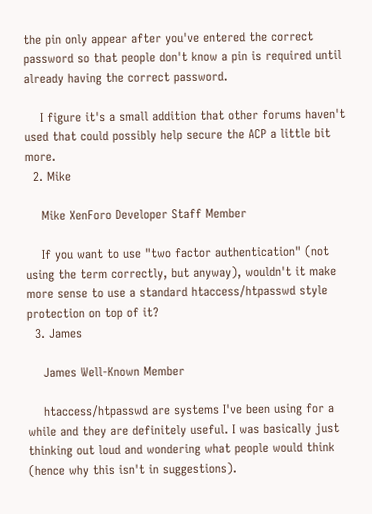the pin only appear after you've entered the correct password so that people don't know a pin is required until already having the correct password.

    I figure it's a small addition that other forums haven't used that could possibly help secure the ACP a little bit more.
  2. Mike

    Mike XenForo Developer Staff Member

    If you want to use "two factor authentication" (not using the term correctly, but anyway), wouldn't it make more sense to use a standard htaccess/htpasswd style protection on top of it?
  3. James

    James Well-Known Member

    htaccess/htpasswd are systems I've been using for a while and they are definitely useful. I was basically just thinking out loud and wondering what people would think (hence why this isn't in suggestions).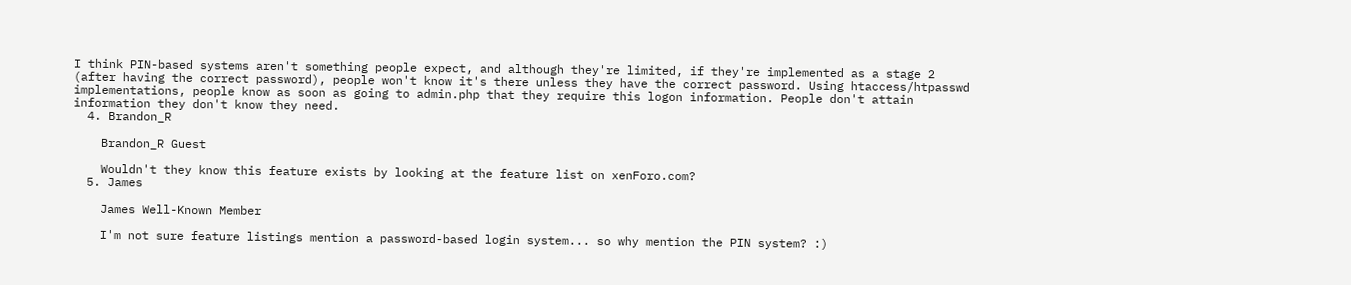I think PIN-based systems aren't something people expect, and although they're limited, if they're implemented as a stage 2 (after having the correct password), people won't know it's there unless they have the correct password. Using htaccess/htpasswd implementations, people know as soon as going to admin.php that they require this logon information. People don't attain information they don't know they need.
  4. Brandon_R

    Brandon_R Guest

    Wouldn't they know this feature exists by looking at the feature list on xenForo.com?
  5. James

    James Well-Known Member

    I'm not sure feature listings mention a password-based login system... so why mention the PIN system? :)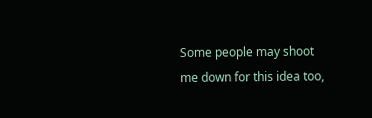Some people may shoot me down for this idea too,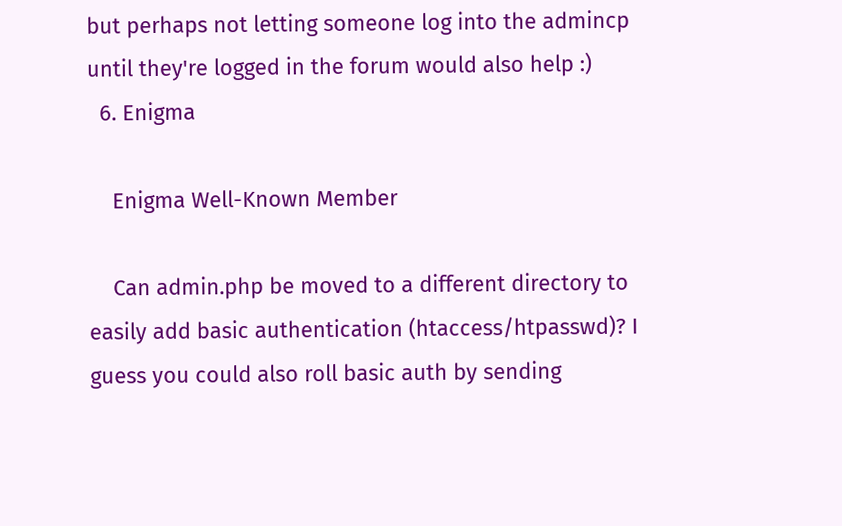but perhaps not letting someone log into the admincp until they're logged in the forum would also help :)
  6. Enigma

    Enigma Well-Known Member

    Can admin.php be moved to a different directory to easily add basic authentication (htaccess/htpasswd)? I guess you could also roll basic auth by sending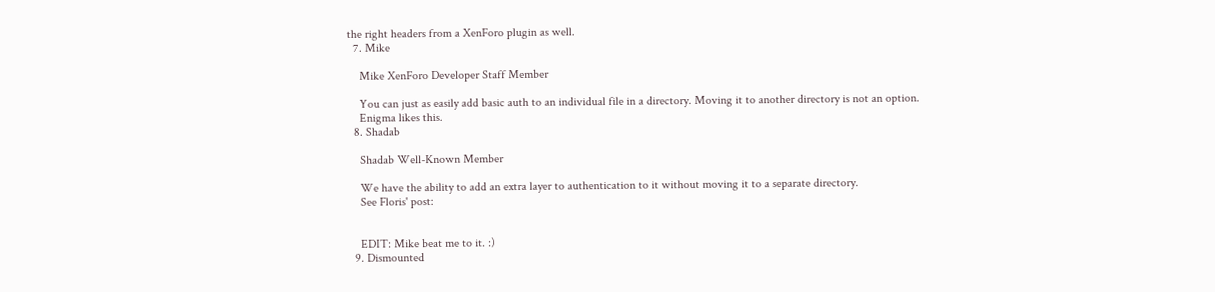the right headers from a XenForo plugin as well.
  7. Mike

    Mike XenForo Developer Staff Member

    You can just as easily add basic auth to an individual file in a directory. Moving it to another directory is not an option.
    Enigma likes this.
  8. Shadab

    Shadab Well-Known Member

    We have the ability to add an extra layer to authentication to it without moving it to a separate directory.
    See Floris' post:


    EDIT: Mike beat me to it. :)
  9. Dismounted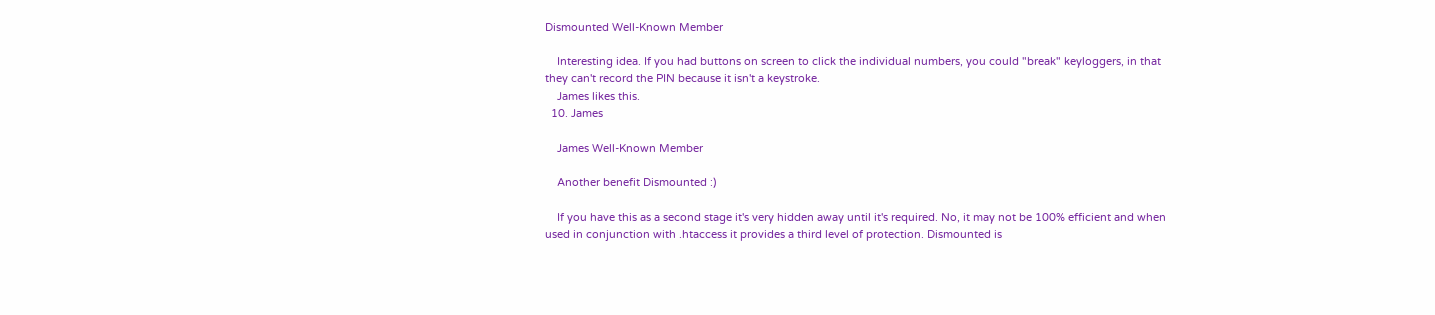Dismounted Well-Known Member

    Interesting idea. If you had buttons on screen to click the individual numbers, you could "break" keyloggers, in that they can't record the PIN because it isn't a keystroke.
    James likes this.
  10. James

    James Well-Known Member

    Another benefit Dismounted :)

    If you have this as a second stage it's very hidden away until it's required. No, it may not be 100% efficient and when used in conjunction with .htaccess it provides a third level of protection. Dismounted is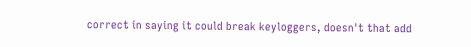correct in saying it could break keyloggers, doesn't that add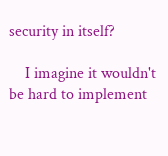security in itself?

    I imagine it wouldn't be hard to implement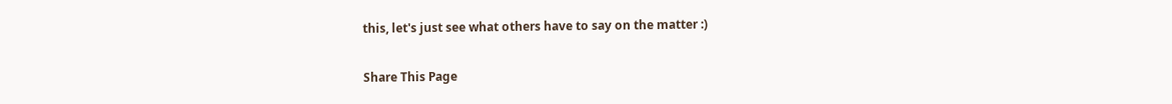this, let's just see what others have to say on the matter :)

Share This Page